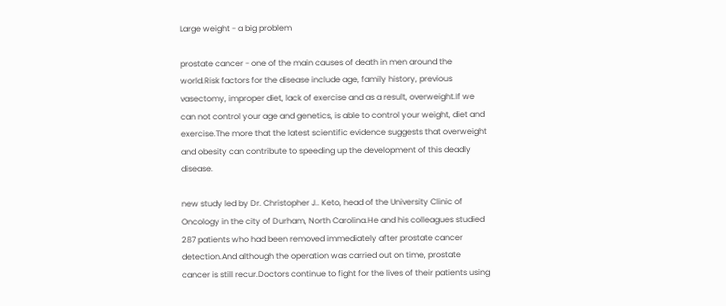Large weight - a big problem

prostate cancer - one of the main causes of death in men around the world.Risk factors for the disease include age, family history, previous vasectomy, improper diet, lack of exercise and as a result, overweight.If we can not control your age and genetics, is able to control your weight, diet and exercise.The more that the latest scientific evidence suggests that overweight and obesity can contribute to speeding up the development of this deadly disease.

new study led by Dr. Christopher J.. Keto, head of the University Clinic of Oncology in the city of Durham, North Carolina.He and his colleagues studied 287 patients who had been removed immediately after prostate cancer detection.And although the operation was carried out on time, prostate cancer is still recur.Doctors continue to fight for the lives of their patients using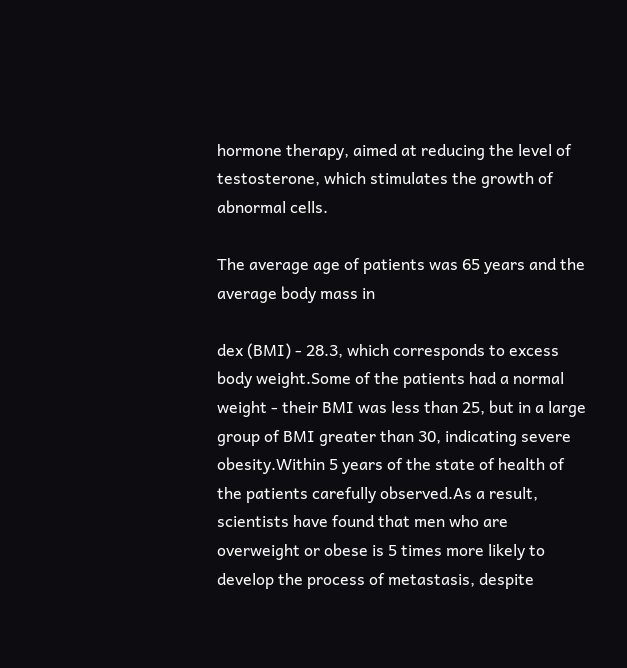hormone therapy, aimed at reducing the level of testosterone, which stimulates the growth of abnormal cells.

The average age of patients was 65 years and the average body mass in

dex (BMI) - 28.3, which corresponds to excess body weight.Some of the patients had a normal weight - their BMI was less than 25, but in a large group of BMI greater than 30, indicating severe obesity.Within 5 years of the state of health of the patients carefully observed.As a result, scientists have found that men who are overweight or obese is 5 times more likely to develop the process of metastasis, despite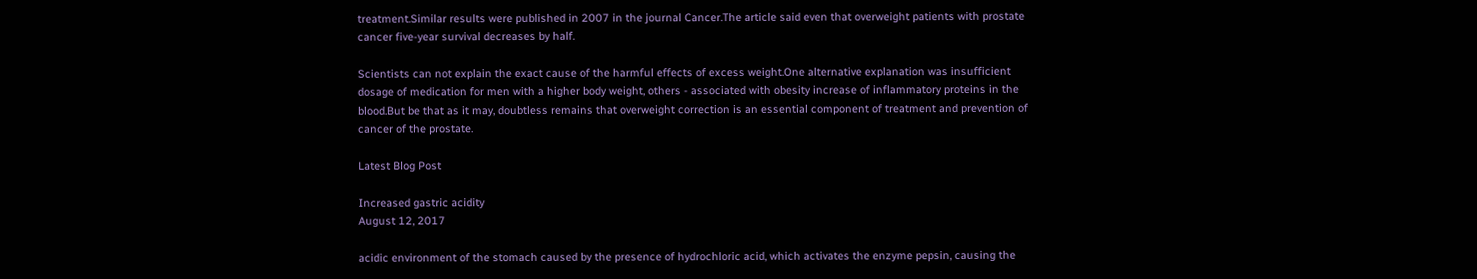treatment.Similar results were published in 2007 in the journal Cancer.The article said even that overweight patients with prostate cancer five-year survival decreases by half.

Scientists can not explain the exact cause of the harmful effects of excess weight.One alternative explanation was insufficient dosage of medication for men with a higher body weight, others - associated with obesity increase of inflammatory proteins in the blood.But be that as it may, doubtless remains that overweight correction is an essential component of treatment and prevention of cancer of the prostate.

Latest Blog Post

Increased gastric acidity
August 12, 2017

acidic environment of the stomach caused by the presence of hydrochloric acid, which activates the enzyme pepsin, causing the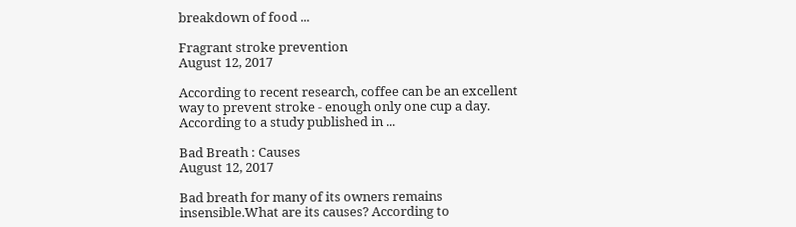breakdown of food ...

Fragrant stroke prevention
August 12, 2017

According to recent research, coffee can be an excellent way to prevent stroke - enough only one cup a day. According to a study published in ...

Bad Breath : Causes
August 12, 2017

Bad breath for many of its owners remains insensible.What are its causes? According to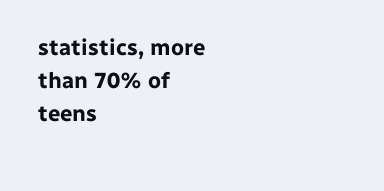statistics, more than 70% of teens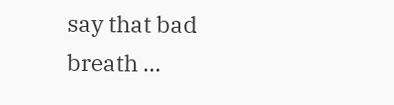say that bad breath ...